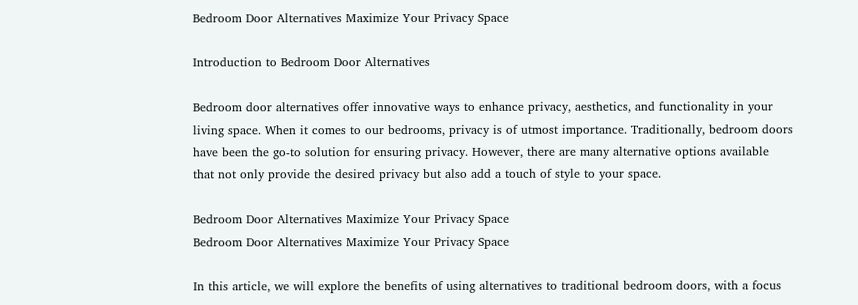Bedroom Door Alternatives Maximize Your Privacy Space

Introduction to Bedroom Door Alternatives

Bedroom door alternatives offer innovative ways to enhance privacy, aesthetics, and functionality in your living space. When it comes to our bedrooms, privacy is of utmost importance. Traditionally, bedroom doors have been the go-to solution for ensuring privacy. However, there are many alternative options available that not only provide the desired privacy but also add a touch of style to your space.

Bedroom Door Alternatives Maximize Your Privacy Space
Bedroom Door Alternatives Maximize Your Privacy Space

In this article, we will explore the benefits of using alternatives to traditional bedroom doors, with a focus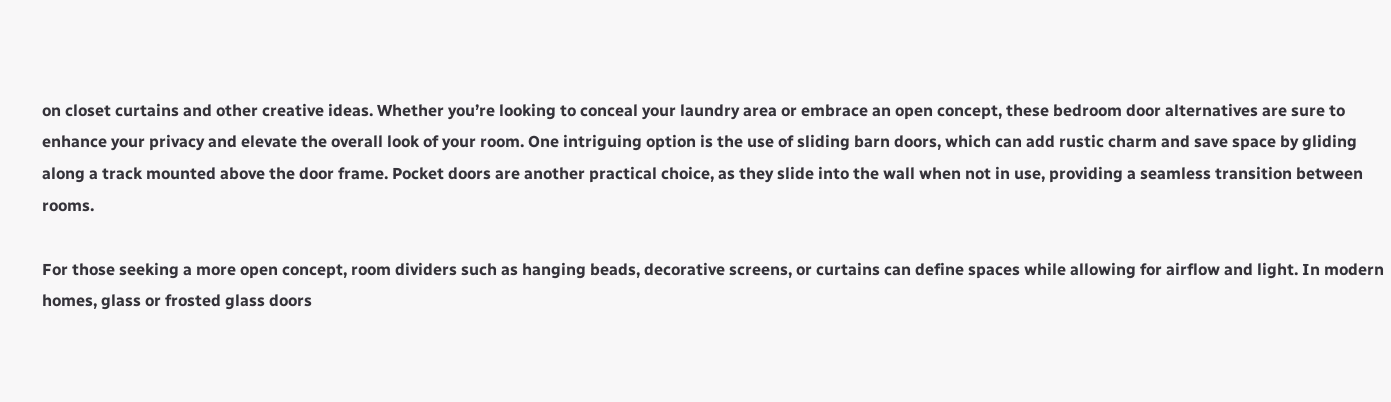on closet curtains and other creative ideas. Whether you’re looking to conceal your laundry area or embrace an open concept, these bedroom door alternatives are sure to enhance your privacy and elevate the overall look of your room. One intriguing option is the use of sliding barn doors, which can add rustic charm and save space by gliding along a track mounted above the door frame. Pocket doors are another practical choice, as they slide into the wall when not in use, providing a seamless transition between rooms.

For those seeking a more open concept, room dividers such as hanging beads, decorative screens, or curtains can define spaces while allowing for airflow and light. In modern homes, glass or frosted glass doors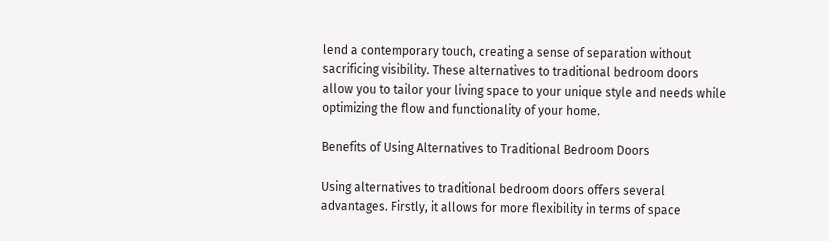lend a contemporary touch, creating a sense of separation without sacrificing visibility. These alternatives to traditional bedroom doors allow you to tailor your living space to your unique style and needs while optimizing the flow and functionality of your home.

Benefits of Using Alternatives to Traditional Bedroom Doors

Using alternatives to traditional bedroom doors offers several advantages. Firstly, it allows for more flexibility in terms of space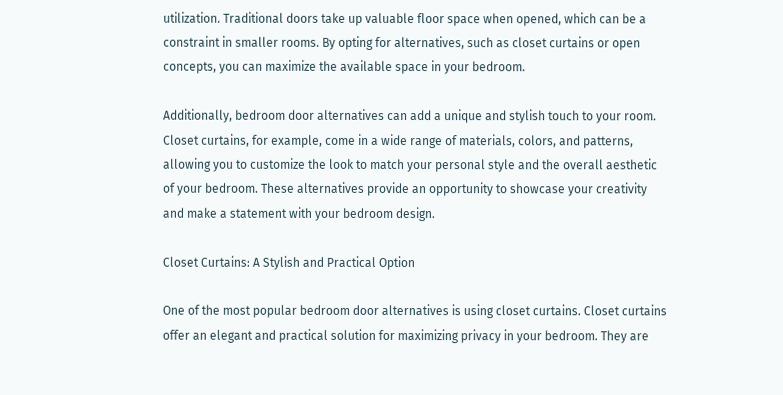utilization. Traditional doors take up valuable floor space when opened, which can be a constraint in smaller rooms. By opting for alternatives, such as closet curtains or open concepts, you can maximize the available space in your bedroom.

Additionally, bedroom door alternatives can add a unique and stylish touch to your room. Closet curtains, for example, come in a wide range of materials, colors, and patterns, allowing you to customize the look to match your personal style and the overall aesthetic of your bedroom. These alternatives provide an opportunity to showcase your creativity and make a statement with your bedroom design.

Closet Curtains: A Stylish and Practical Option

One of the most popular bedroom door alternatives is using closet curtains. Closet curtains offer an elegant and practical solution for maximizing privacy in your bedroom. They are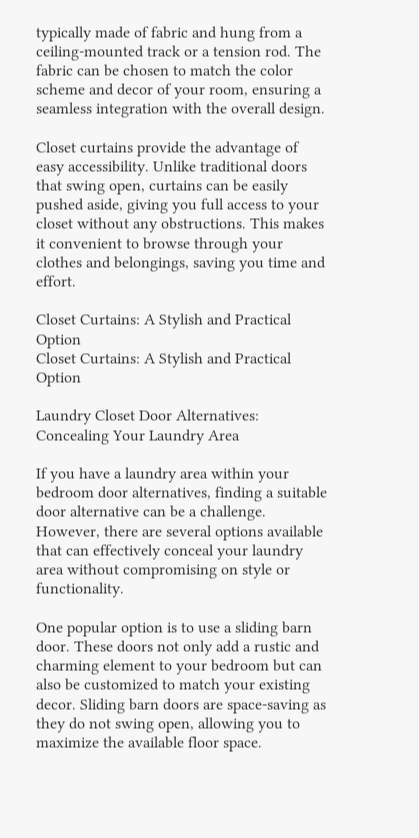typically made of fabric and hung from a ceiling-mounted track or a tension rod. The fabric can be chosen to match the color scheme and decor of your room, ensuring a seamless integration with the overall design.

Closet curtains provide the advantage of easy accessibility. Unlike traditional doors that swing open, curtains can be easily pushed aside, giving you full access to your closet without any obstructions. This makes it convenient to browse through your clothes and belongings, saving you time and effort.

Closet Curtains: A Stylish and Practical Option
Closet Curtains: A Stylish and Practical Option

Laundry Closet Door Alternatives: Concealing Your Laundry Area

If you have a laundry area within your bedroom door alternatives, finding a suitable door alternative can be a challenge. However, there are several options available that can effectively conceal your laundry area without compromising on style or functionality.

One popular option is to use a sliding barn door. These doors not only add a rustic and charming element to your bedroom but can also be customized to match your existing decor. Sliding barn doors are space-saving as they do not swing open, allowing you to maximize the available floor space.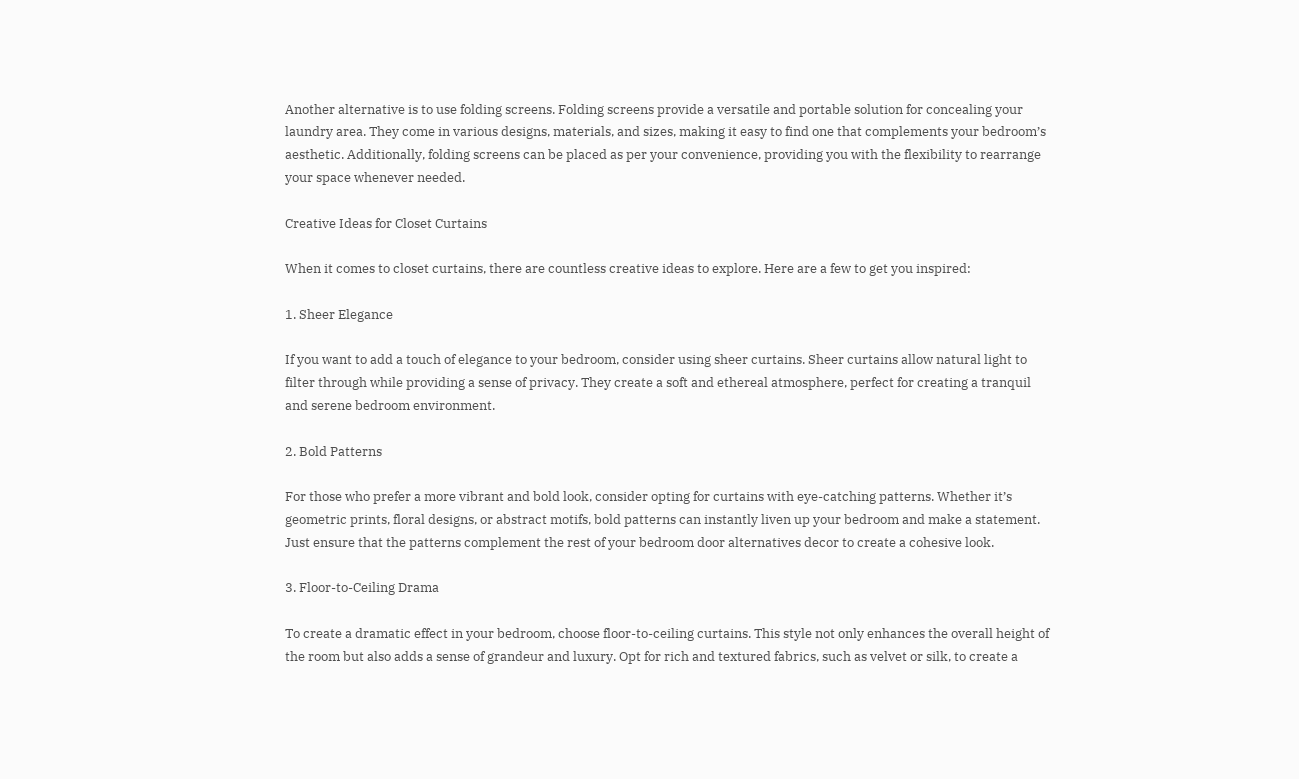Another alternative is to use folding screens. Folding screens provide a versatile and portable solution for concealing your laundry area. They come in various designs, materials, and sizes, making it easy to find one that complements your bedroom’s aesthetic. Additionally, folding screens can be placed as per your convenience, providing you with the flexibility to rearrange your space whenever needed.

Creative Ideas for Closet Curtains

When it comes to closet curtains, there are countless creative ideas to explore. Here are a few to get you inspired:

1. Sheer Elegance

If you want to add a touch of elegance to your bedroom, consider using sheer curtains. Sheer curtains allow natural light to filter through while providing a sense of privacy. They create a soft and ethereal atmosphere, perfect for creating a tranquil and serene bedroom environment.

2. Bold Patterns

For those who prefer a more vibrant and bold look, consider opting for curtains with eye-catching patterns. Whether it’s geometric prints, floral designs, or abstract motifs, bold patterns can instantly liven up your bedroom and make a statement. Just ensure that the patterns complement the rest of your bedroom door alternatives decor to create a cohesive look.

3. Floor-to-Ceiling Drama

To create a dramatic effect in your bedroom, choose floor-to-ceiling curtains. This style not only enhances the overall height of the room but also adds a sense of grandeur and luxury. Opt for rich and textured fabrics, such as velvet or silk, to create a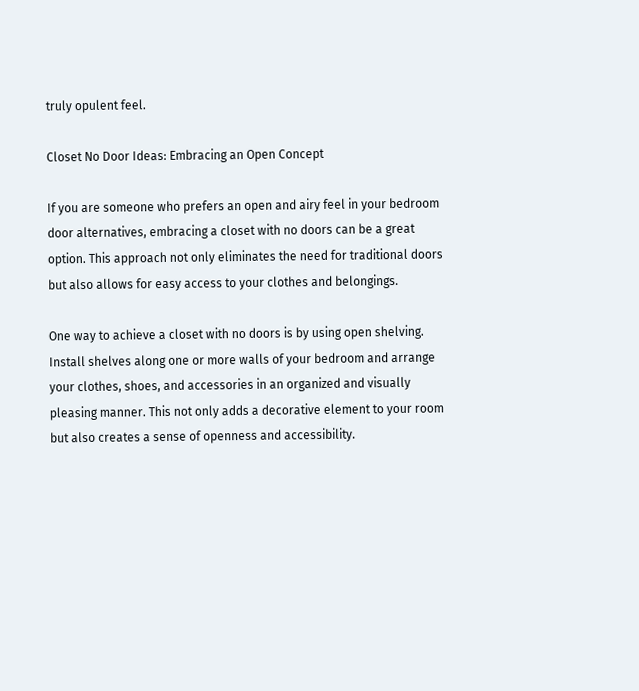truly opulent feel.

Closet No Door Ideas: Embracing an Open Concept

If you are someone who prefers an open and airy feel in your bedroom door alternatives, embracing a closet with no doors can be a great option. This approach not only eliminates the need for traditional doors but also allows for easy access to your clothes and belongings.

One way to achieve a closet with no doors is by using open shelving. Install shelves along one or more walls of your bedroom and arrange your clothes, shoes, and accessories in an organized and visually pleasing manner. This not only adds a decorative element to your room but also creates a sense of openness and accessibility.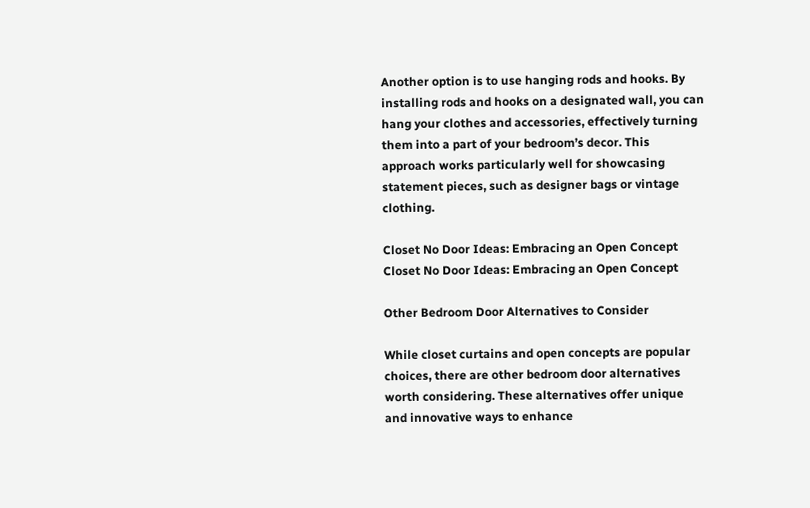Another option is to use hanging rods and hooks. By installing rods and hooks on a designated wall, you can hang your clothes and accessories, effectively turning them into a part of your bedroom’s decor. This approach works particularly well for showcasing statement pieces, such as designer bags or vintage clothing.

Closet No Door Ideas: Embracing an Open Concept
Closet No Door Ideas: Embracing an Open Concept

Other Bedroom Door Alternatives to Consider

While closet curtains and open concepts are popular choices, there are other bedroom door alternatives worth considering. These alternatives offer unique and innovative ways to enhance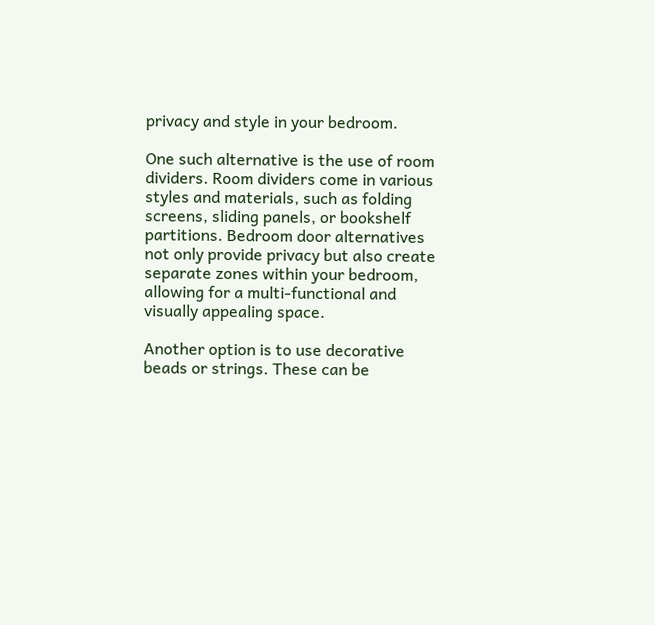privacy and style in your bedroom.

One such alternative is the use of room dividers. Room dividers come in various styles and materials, such as folding screens, sliding panels, or bookshelf partitions. Bedroom door alternatives not only provide privacy but also create separate zones within your bedroom, allowing for a multi-functional and visually appealing space.

Another option is to use decorative beads or strings. These can be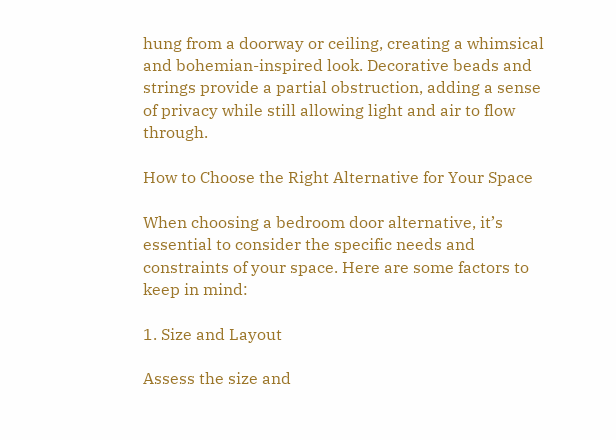hung from a doorway or ceiling, creating a whimsical and bohemian-inspired look. Decorative beads and strings provide a partial obstruction, adding a sense of privacy while still allowing light and air to flow through.

How to Choose the Right Alternative for Your Space

When choosing a bedroom door alternative, it’s essential to consider the specific needs and constraints of your space. Here are some factors to keep in mind:

1. Size and Layout

Assess the size and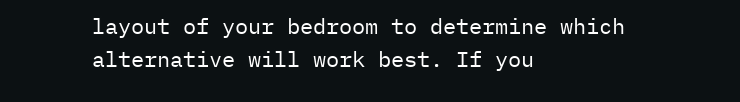layout of your bedroom to determine which alternative will work best. If you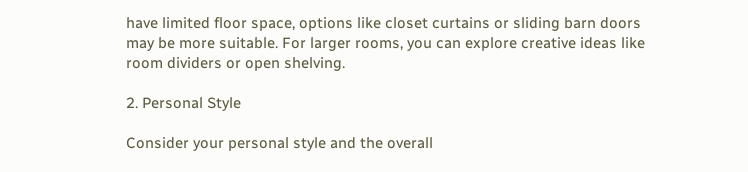have limited floor space, options like closet curtains or sliding barn doors may be more suitable. For larger rooms, you can explore creative ideas like room dividers or open shelving.

2. Personal Style

Consider your personal style and the overall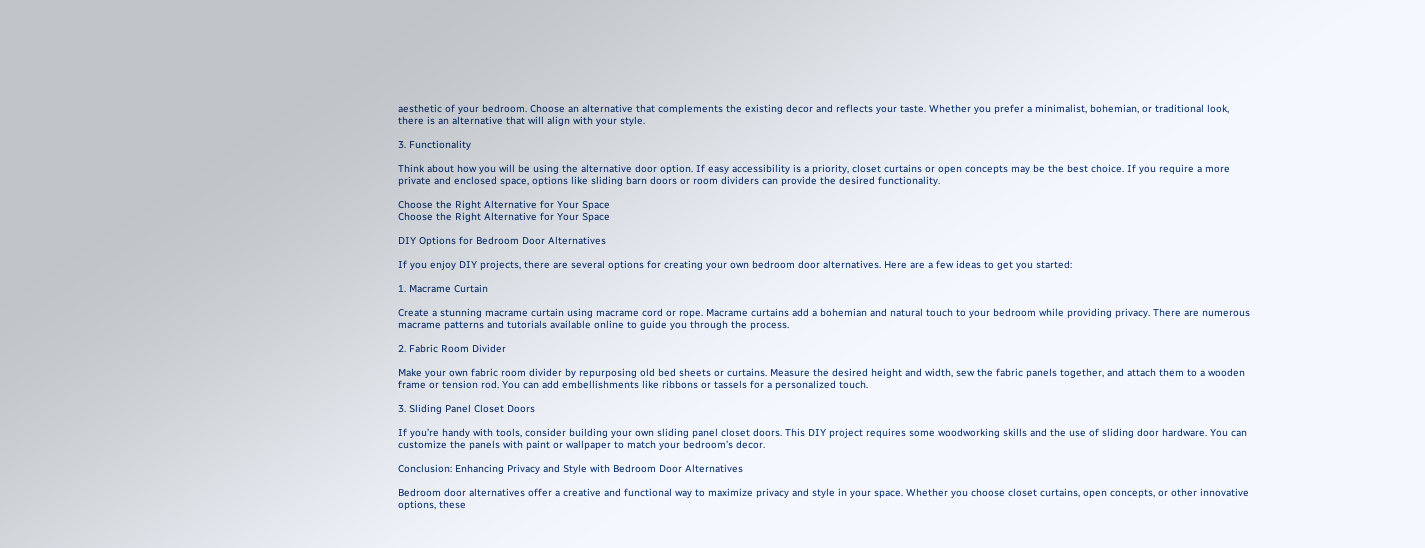aesthetic of your bedroom. Choose an alternative that complements the existing decor and reflects your taste. Whether you prefer a minimalist, bohemian, or traditional look, there is an alternative that will align with your style.

3. Functionality

Think about how you will be using the alternative door option. If easy accessibility is a priority, closet curtains or open concepts may be the best choice. If you require a more private and enclosed space, options like sliding barn doors or room dividers can provide the desired functionality.

Choose the Right Alternative for Your Space
Choose the Right Alternative for Your Space

DIY Options for Bedroom Door Alternatives

If you enjoy DIY projects, there are several options for creating your own bedroom door alternatives. Here are a few ideas to get you started:

1. Macrame Curtain

Create a stunning macrame curtain using macrame cord or rope. Macrame curtains add a bohemian and natural touch to your bedroom while providing privacy. There are numerous macrame patterns and tutorials available online to guide you through the process.

2. Fabric Room Divider

Make your own fabric room divider by repurposing old bed sheets or curtains. Measure the desired height and width, sew the fabric panels together, and attach them to a wooden frame or tension rod. You can add embellishments like ribbons or tassels for a personalized touch.

3. Sliding Panel Closet Doors

If you’re handy with tools, consider building your own sliding panel closet doors. This DIY project requires some woodworking skills and the use of sliding door hardware. You can customize the panels with paint or wallpaper to match your bedroom’s decor.

Conclusion: Enhancing Privacy and Style with Bedroom Door Alternatives

Bedroom door alternatives offer a creative and functional way to maximize privacy and style in your space. Whether you choose closet curtains, open concepts, or other innovative options, these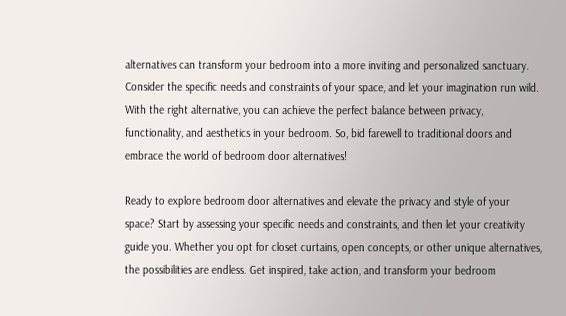alternatives can transform your bedroom into a more inviting and personalized sanctuary. Consider the specific needs and constraints of your space, and let your imagination run wild. With the right alternative, you can achieve the perfect balance between privacy, functionality, and aesthetics in your bedroom. So, bid farewell to traditional doors and embrace the world of bedroom door alternatives!

Ready to explore bedroom door alternatives and elevate the privacy and style of your space? Start by assessing your specific needs and constraints, and then let your creativity guide you. Whether you opt for closet curtains, open concepts, or other unique alternatives, the possibilities are endless. Get inspired, take action, and transform your bedroom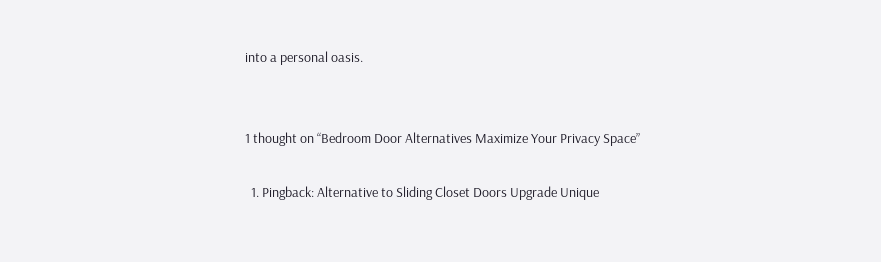into a personal oasis.


1 thought on “Bedroom Door Alternatives Maximize Your Privacy Space”

  1. Pingback: Alternative to Sliding Closet Doors Upgrade Unique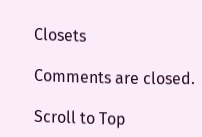Closets

Comments are closed.

Scroll to Top